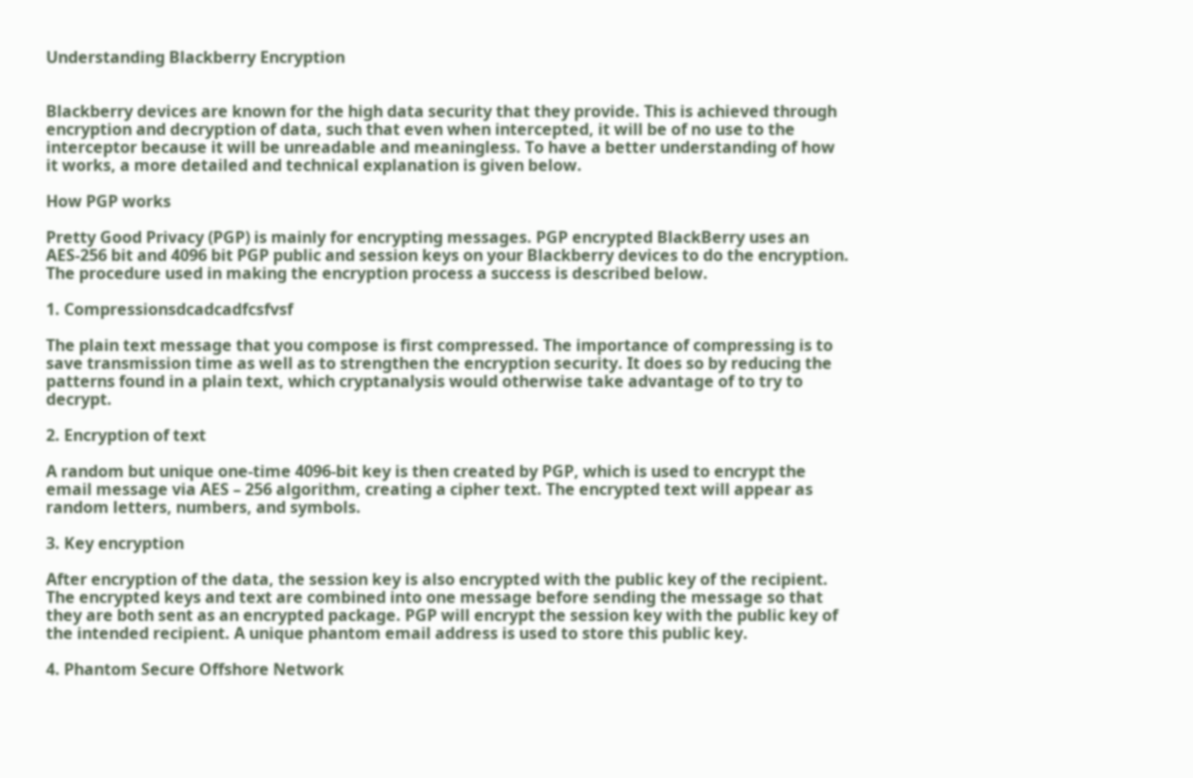Understanding Blackberry Encryption


Blackberry devices are known for the high data security that they provide. This is achieved through encryption and decryption of data, such that even when intercepted, it will be of no use to the interceptor because it will be unreadable and meaningless. To have a better understanding of how it works, a more detailed and technical explanation is given below.

How PGP works

Pretty Good Privacy (PGP) is mainly for encrypting messages. PGP encrypted BlackBerry uses an AES-256 bit and 4096 bit PGP public and session keys on your Blackberry devices to do the encryption. The procedure used in making the encryption process a success is described below.

1. Compressionsdcadcadfcsfvsf

The plain text message that you compose is first compressed. The importance of compressing is to save transmission time as well as to strengthen the encryption security. It does so by reducing the patterns found in a plain text, which cryptanalysis would otherwise take advantage of to try to decrypt.

2. Encryption of text

A random but unique one-time 4096-bit key is then created by PGP, which is used to encrypt the email message via AES – 256 algorithm, creating a cipher text. The encrypted text will appear as random letters, numbers, and symbols.

3. Key encryption

After encryption of the data, the session key is also encrypted with the public key of the recipient. The encrypted keys and text are combined into one message before sending the message so that they are both sent as an encrypted package. PGP will encrypt the session key with the public key of the intended recipient. A unique phantom email address is used to store this public key.

4. Phantom Secure Offshore Network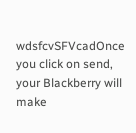wdsfcvSFVcadOnce you click on send, your Blackberry will make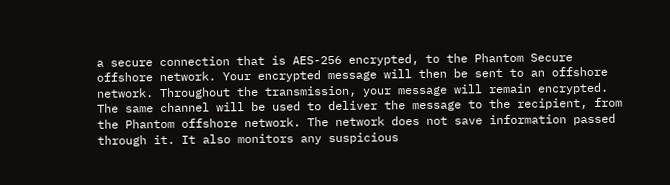a secure connection that is AES-256 encrypted, to the Phantom Secure offshore network. Your encrypted message will then be sent to an offshore network. Throughout the transmission, your message will remain encrypted.
The same channel will be used to deliver the message to the recipient, from the Phantom offshore network. The network does not save information passed through it. It also monitors any suspicious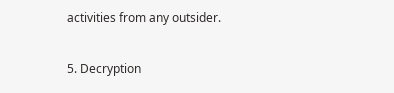activities from any outsider.

5. Decryption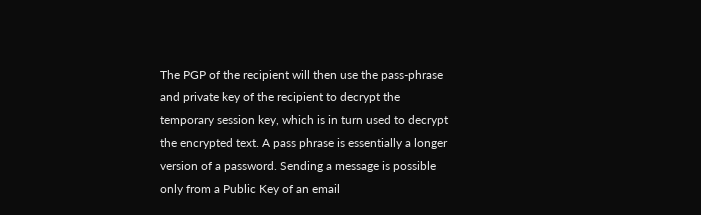The PGP of the recipient will then use the pass-phrase and private key of the recipient to decrypt the temporary session key, which is in turn used to decrypt the encrypted text. A pass phrase is essentially a longer version of a password. Sending a message is possible only from a Public Key of an email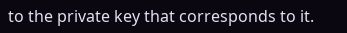to the private key that corresponds to it.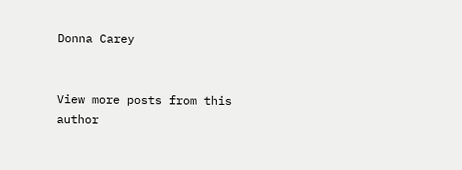Donna Carey


View more posts from this author